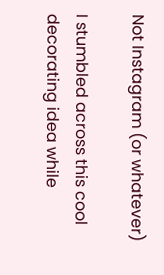Not Instagram (or whatever)

I stumbled across this cool decorating idea while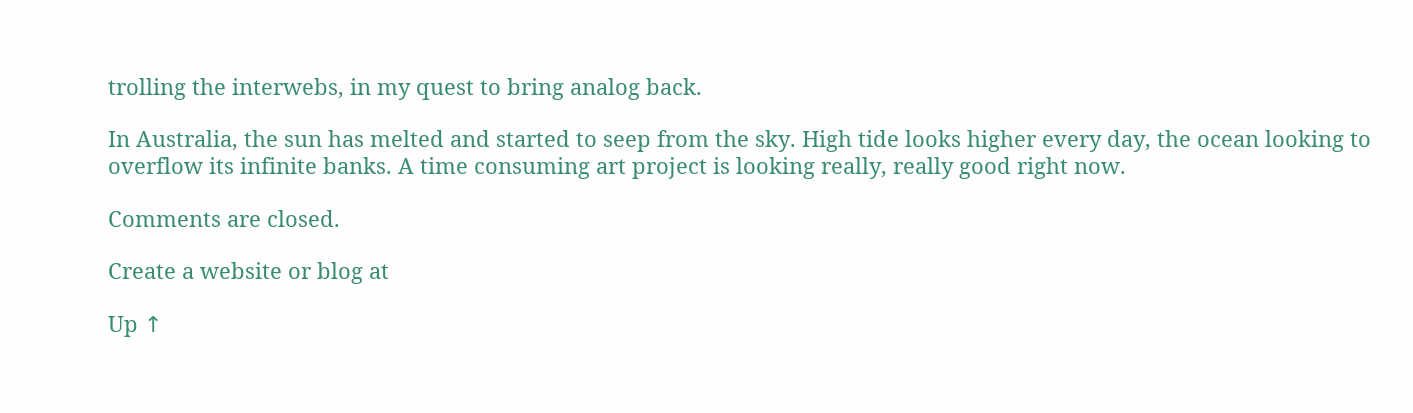trolling the interwebs, in my quest to bring analog back.

In Australia, the sun has melted and started to seep from the sky. High tide looks higher every day, the ocean looking to overflow its infinite banks. A time consuming art project is looking really, really good right now.

Comments are closed.

Create a website or blog at

Up ↑